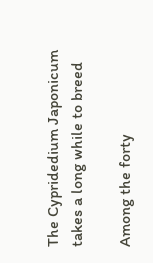The Cypridedium Japonicum takes a long while to breed

Among the forty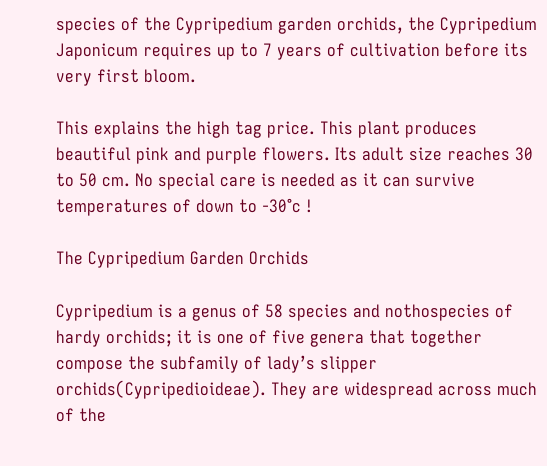species of the Cypripedium garden orchids, the Cypripedium Japonicum requires up to 7 years of cultivation before its very first bloom.

This explains the high tag price. This plant produces beautiful pink and purple flowers. Its adult size reaches 30 to 50 cm. No special care is needed as it can survive temperatures of down to -30°c !

The Cypripedium Garden Orchids

Cypripedium is a genus of 58 species and nothospecies of hardy orchids; it is one of five genera that together compose the subfamily of lady’s slipper orchids(Cypripedioideae). They are widespread across much of the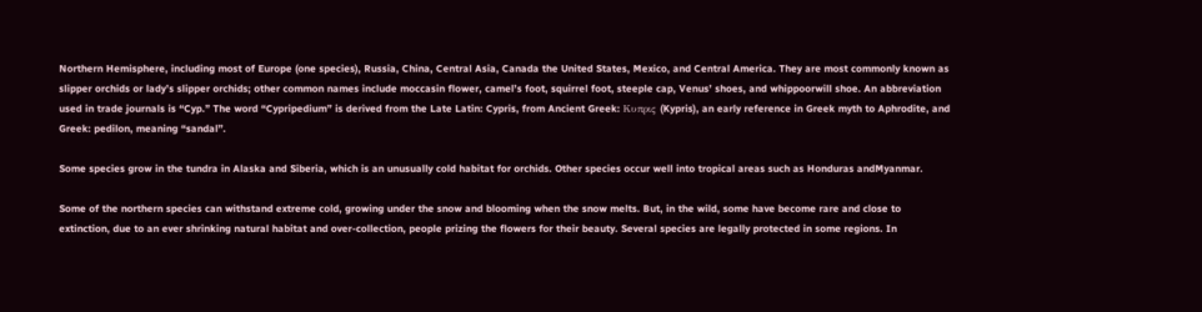Northern Hemisphere, including most of Europe (one species), Russia, China, Central Asia, Canada the United States, Mexico, and Central America. They are most commonly known as slipper orchids or lady’s slipper orchids; other common names include moccasin flower, camel’s foot, squirrel foot, steeple cap, Venus’ shoes, and whippoorwill shoe. An abbreviation used in trade journals is “Cyp.” The word “Cypripedium” is derived from the Late Latin: Cypris, from Ancient Greek: Κυπρις (Kypris), an early reference in Greek myth to Aphrodite, and Greek: pedilon, meaning “sandal”.

Some species grow in the tundra in Alaska and Siberia, which is an unusually cold habitat for orchids. Other species occur well into tropical areas such as Honduras andMyanmar.

Some of the northern species can withstand extreme cold, growing under the snow and blooming when the snow melts. But, in the wild, some have become rare and close to extinction, due to an ever shrinking natural habitat and over-collection, people prizing the flowers for their beauty. Several species are legally protected in some regions. In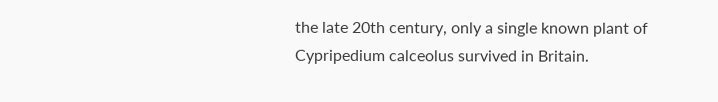the late 20th century, only a single known plant of Cypripedium calceolus survived in Britain.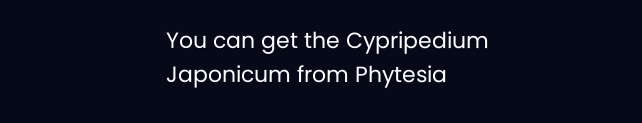You can get the Cypripedium Japonicum from Phytesia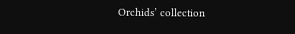Orchids’ collection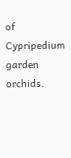of Cypripedium garden orchids.